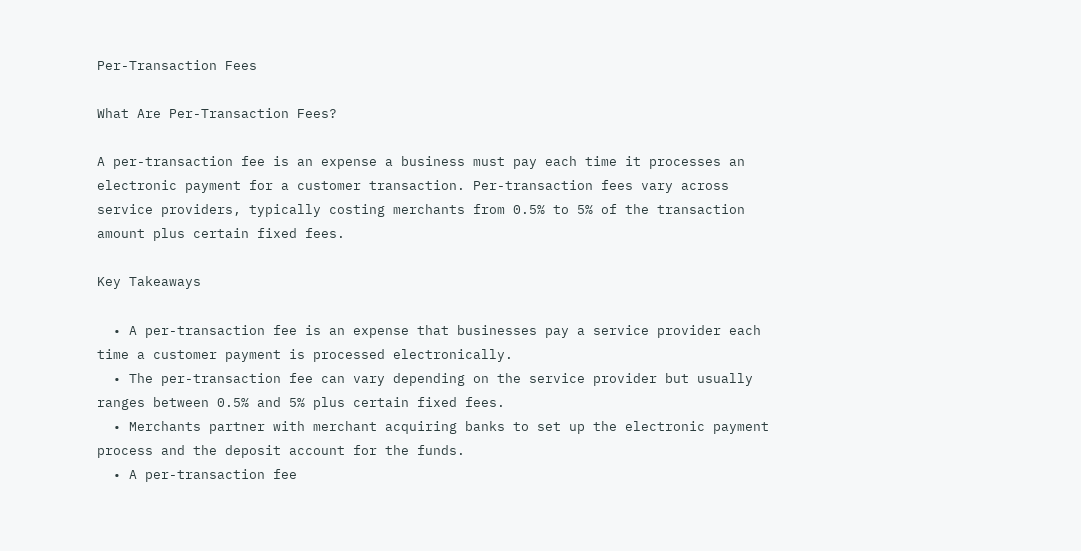Per-Transaction Fees

What Are Per-Transaction Fees?

A per-transaction fee is an expense a business must pay each time it processes an electronic payment for a customer transaction. Per-transaction fees vary across service providers, typically costing merchants from 0.5% to 5% of the transaction amount plus certain fixed fees.

Key Takeaways

  • A per-transaction fee is an expense that businesses pay a service provider each time a customer payment is processed electronically.
  • The per-transaction fee can vary depending on the service provider but usually ranges between 0.5% and 5% plus certain fixed fees.
  • Merchants partner with merchant acquiring banks to set up the electronic payment process and the deposit account for the funds.
  • A per-transaction fee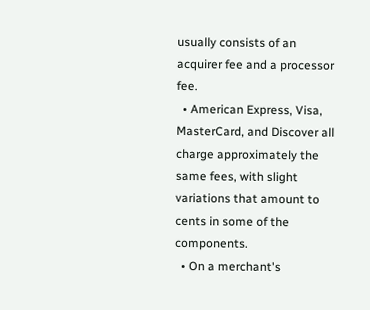usually consists of an acquirer fee and a processor fee.
  • American Express, Visa, MasterCard, and Discover all charge approximately the same fees, with slight variations that amount to cents in some of the components.
  • On a merchant's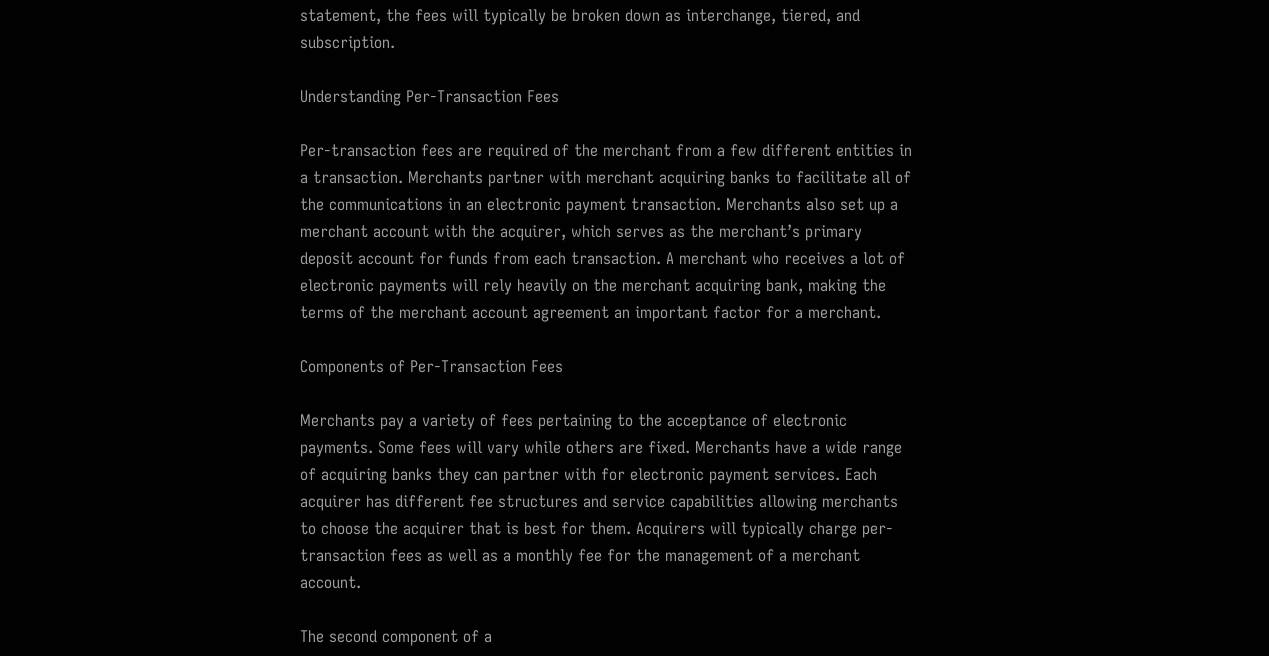statement, the fees will typically be broken down as interchange, tiered, and subscription.

Understanding Per-Transaction Fees

Per-transaction fees are required of the merchant from a few different entities in a transaction. Merchants partner with merchant acquiring banks to facilitate all of the communications in an electronic payment transaction. Merchants also set up a merchant account with the acquirer, which serves as the merchant’s primary deposit account for funds from each transaction. A merchant who receives a lot of electronic payments will rely heavily on the merchant acquiring bank, making the terms of the merchant account agreement an important factor for a merchant.

Components of Per-Transaction Fees

Merchants pay a variety of fees pertaining to the acceptance of electronic payments. Some fees will vary while others are fixed. Merchants have a wide range of acquiring banks they can partner with for electronic payment services. Each acquirer has different fee structures and service capabilities allowing merchants to choose the acquirer that is best for them. Acquirers will typically charge per-transaction fees as well as a monthly fee for the management of a merchant account.

The second component of a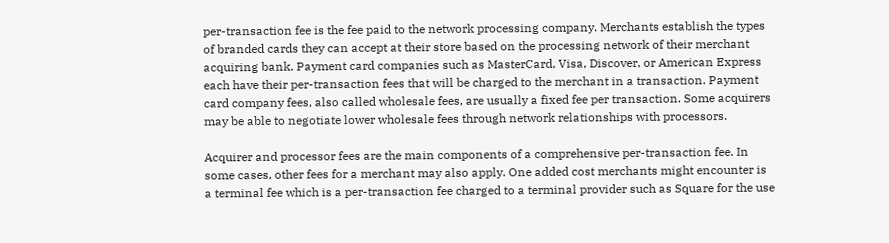per-transaction fee is the fee paid to the network processing company. Merchants establish the types of branded cards they can accept at their store based on the processing network of their merchant acquiring bank. Payment card companies such as MasterCard, Visa, Discover, or American Express each have their per-transaction fees that will be charged to the merchant in a transaction. Payment card company fees, also called wholesale fees, are usually a fixed fee per transaction. Some acquirers may be able to negotiate lower wholesale fees through network relationships with processors.

Acquirer and processor fees are the main components of a comprehensive per-transaction fee. In some cases, other fees for a merchant may also apply. One added cost merchants might encounter is a terminal fee which is a per-transaction fee charged to a terminal provider such as Square for the use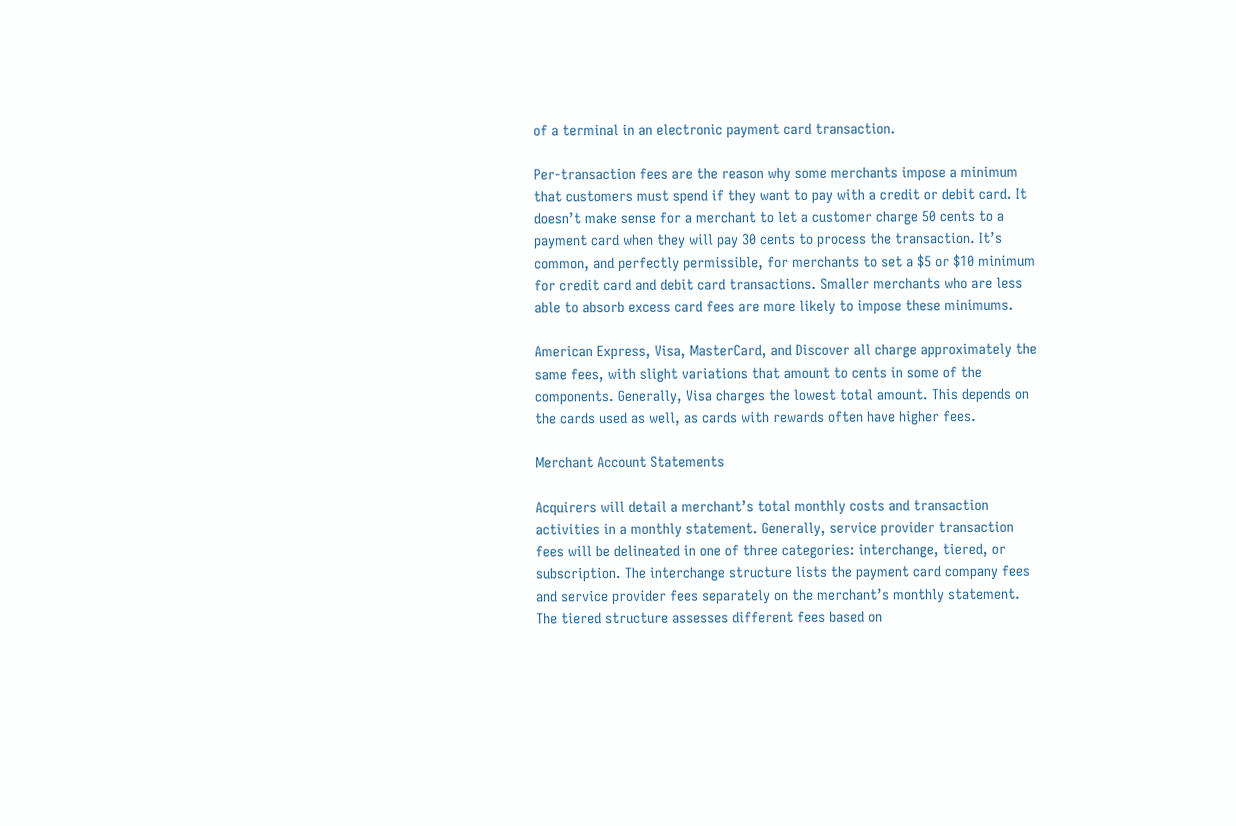of a terminal in an electronic payment card transaction.

Per-transaction fees are the reason why some merchants impose a minimum that customers must spend if they want to pay with a credit or debit card. It doesn’t make sense for a merchant to let a customer charge 50 cents to a payment card when they will pay 30 cents to process the transaction. It’s common, and perfectly permissible, for merchants to set a $5 or $10 minimum for credit card and debit card transactions. Smaller merchants who are less able to absorb excess card fees are more likely to impose these minimums.

American Express, Visa, MasterCard, and Discover all charge approximately the same fees, with slight variations that amount to cents in some of the components. Generally, Visa charges the lowest total amount. This depends on the cards used as well, as cards with rewards often have higher fees.

Merchant Account Statements

Acquirers will detail a merchant’s total monthly costs and transaction activities in a monthly statement. Generally, service provider transaction fees will be delineated in one of three categories: interchange, tiered, or subscription. The interchange structure lists the payment card company fees and service provider fees separately on the merchant’s monthly statement. The tiered structure assesses different fees based on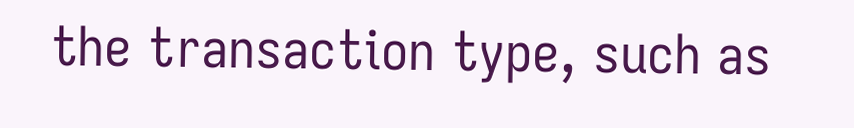the transaction type, such as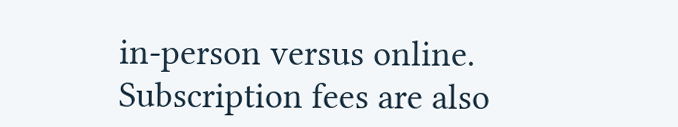in-person versus online. Subscription fees are also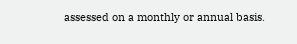assessed on a monthly or annual basis.